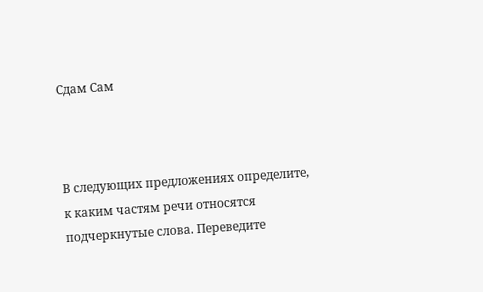Сдам Сам



В следующих предложениях определите, к каким частям речи относятся подчеркнутые слова. Переведите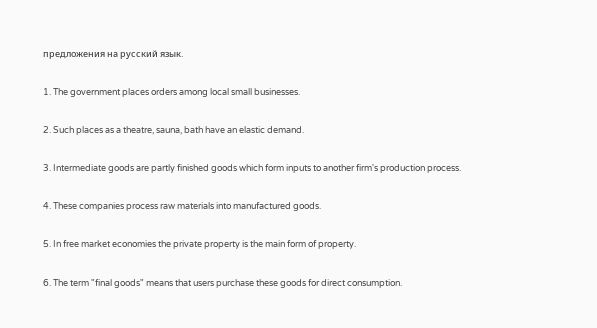предложения на русский язык.

1. The government places orders among local small businesses.

2. Such places as a theatre, sauna, bath have an elastic demand.

3. Intermediate goods are partly finished goods which form inputs to another firm's production process.

4. These companies process raw materials into manufactured goods.

5. In free market economies the private property is the main form of property.

6. The term "final goods" means that users purchase these goods for direct consumption.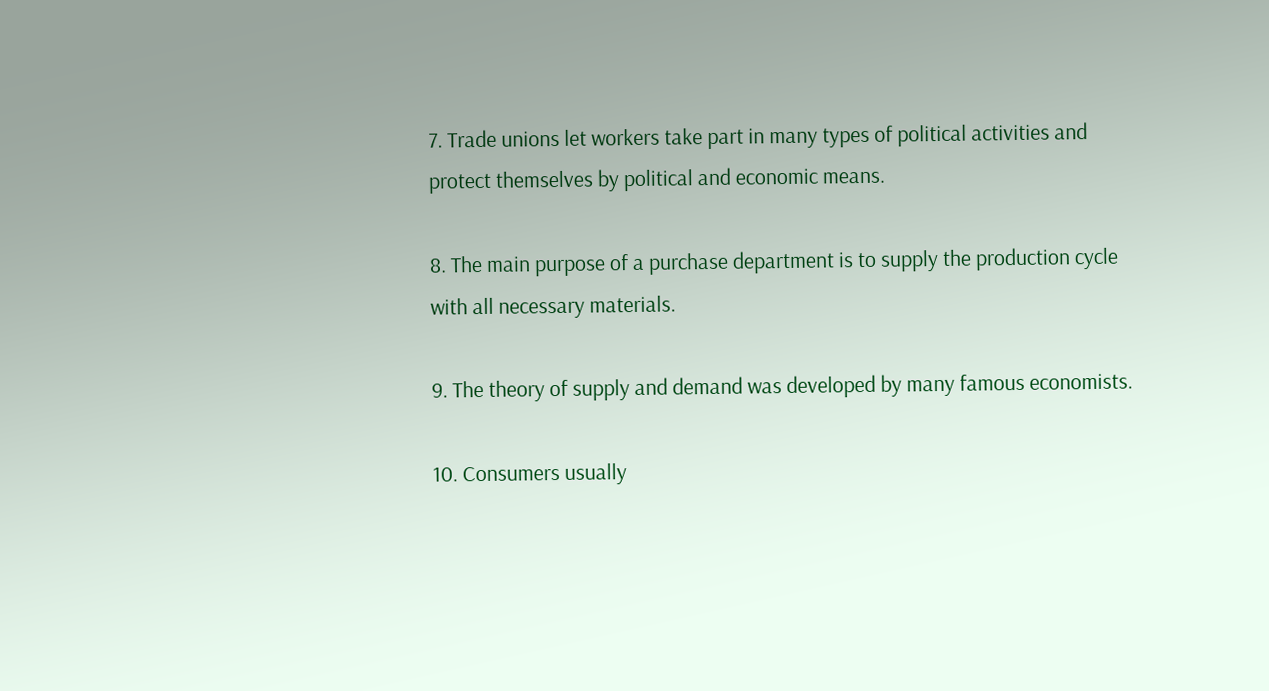7. Trade unions let workers take part in many types of political activities and protect themselves by political and economic means.

8. The main purpose of a purchase department is to supply the production cycle with all necessary materials.

9. The theory of supply and demand was developed by many famous economists.

10. Consumers usually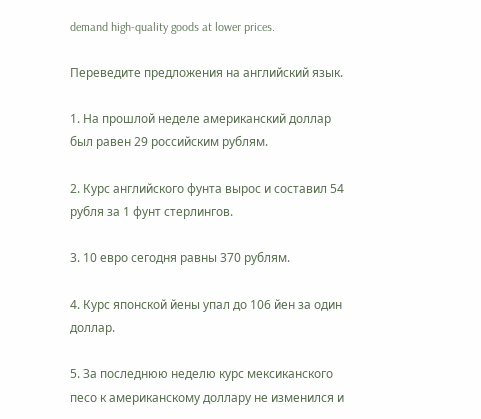demand high-quality goods at lower prices.

Переведите предложения на английский язык.

1. На прошлой неделе американский доллар был равен 29 российским рублям.

2. Курс английского фунта вырос и составил 54 рубля за 1 фунт стерлингов.

3. 10 евро сегодня равны 370 рублям.

4. Курс японской йены упал до 106 йен за один доллар.

5. За последнюю неделю курс мексиканского песо к американскому доллару не изменился и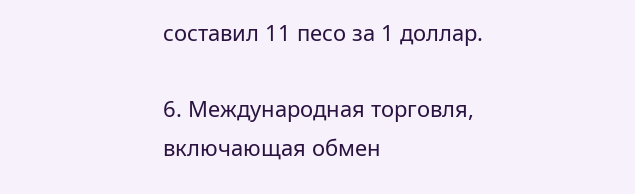составил 11 песо за 1 доллар.

6. Международная торговля, включающая обмен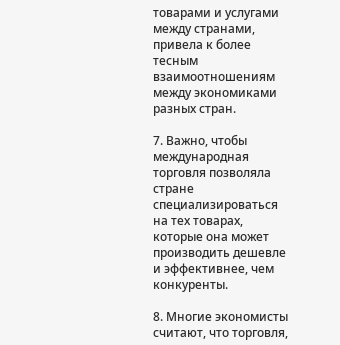товарами и услугами между странами, привела к более тесным взаимоотношениям между экономиками разных стран.

7. Важно, чтобы международная торговля позволяла стране специализироваться на тех товарах, которые она может производить дешевле и эффективнее, чем конкуренты.

8. Многие экономисты считают, что торговля,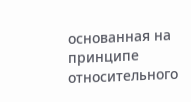основанная на принципе относительного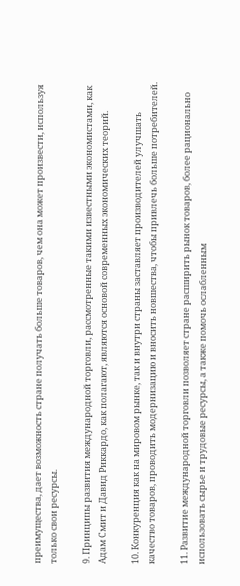преимущества, дает возможность стране получать больше товаров, чем она может произвести, используя только свои ресурсы.

9. Принципы развития международной торговли, рассмотренные такими известными экономистами, как Адам Смит и Давид Риккардо, как полагают, являются основой современных экономических теорий.

10. Конкуренция как на мировом рынке, так и внутри страны заставляет производителей улучшать качество товаров, проводить модернизацию и вносить новшества, чтобы привлечь больше потребителей.

11. Развитие международной торговли позволяет стране расширить рынок товаров, более рационально использовать сырье и трудовые ресурсы, а также помочь ослабленным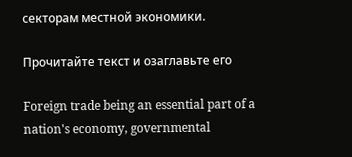секторам местной экономики.

Прочитайте текст и озаглавьте его

Foreign trade being an essential part of a nation's economy, governmental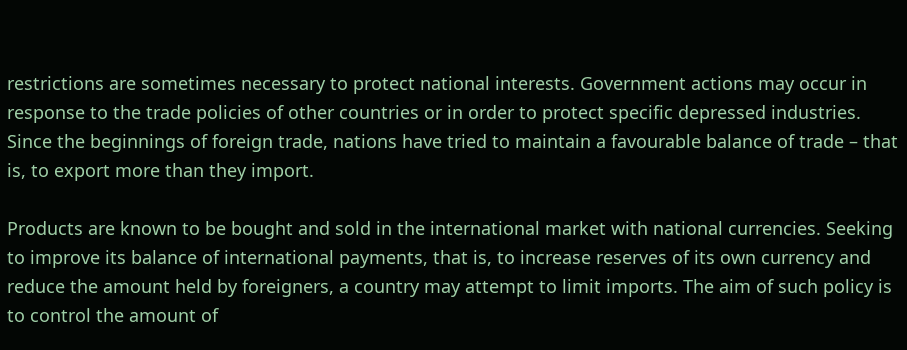restrictions are sometimes necessary to protect national interests. Government actions may occur in response to the trade policies of other countries or in order to protect specific depressed industries. Since the beginnings of foreign trade, nations have tried to maintain a favourable balance of trade – that is, to export more than they import.

Products are known to be bought and sold in the international market with national currencies. Seeking to improve its balance of international payments, that is, to increase reserves of its own currency and reduce the amount held by foreigners, a country may attempt to limit imports. The aim of such policy is to control the amount of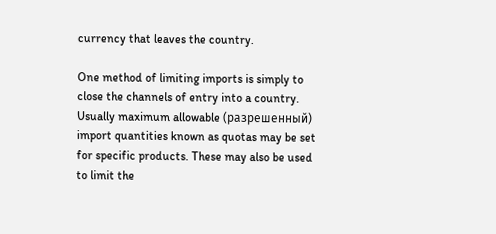currency that leaves the country.

One method of limiting imports is simply to close the channels of entry into a country. Usually maximum allowable (разрешенный) import quantities known as quotas may be set for specific products. These may also be used to limit the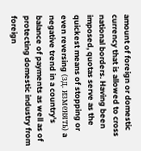amount of foreign or domestic currency that is allowed to cross national borders. Having been imposed, quotas serve as the quickest means of stopping or even reversing (зд. изменять) a negative trend in a country's balance of payments as well as of protecting domestic industry from foreign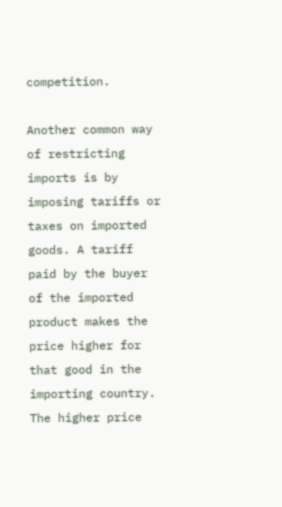competition.

Another common way of restricting imports is by imposing tariffs or taxes on imported goods. A tariff paid by the buyer of the imported product makes the price higher for that good in the importing country. The higher price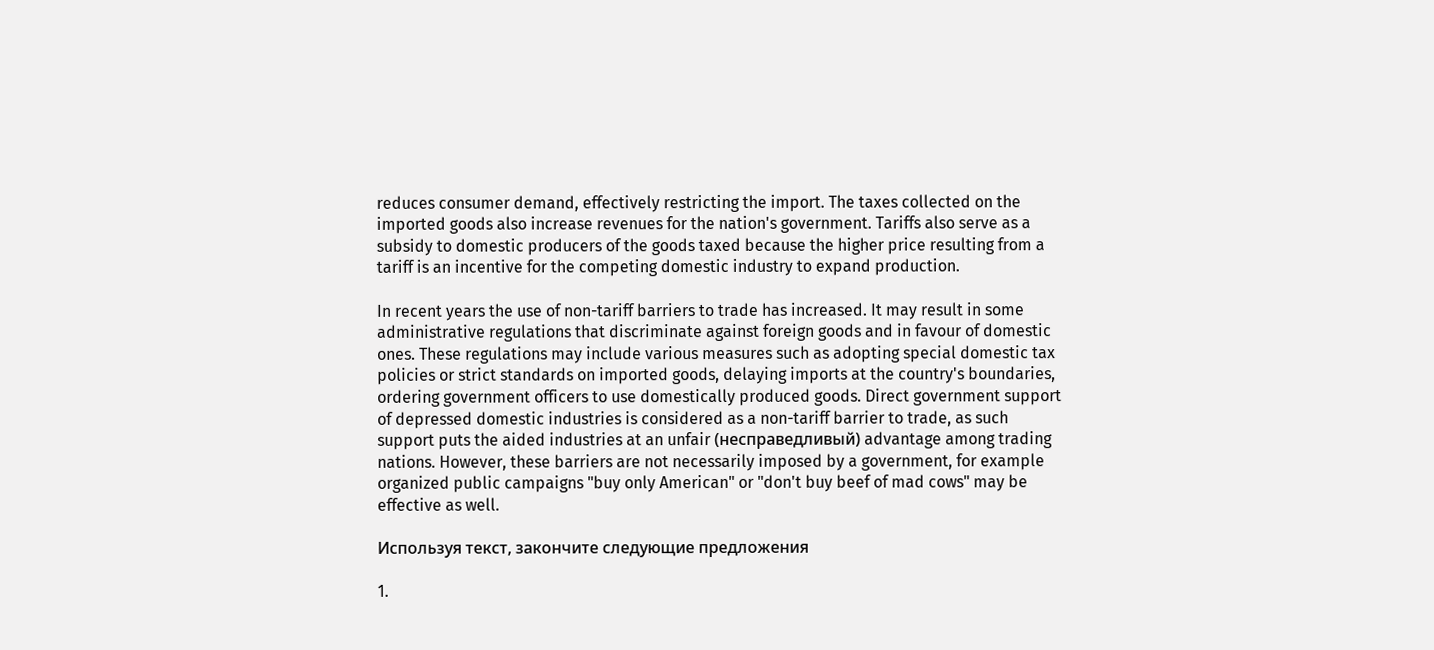reduces consumer demand, effectively restricting the import. The taxes collected on the imported goods also increase revenues for the nation's government. Tariffs also serve as a subsidy to domestic producers of the goods taxed because the higher price resulting from a tariff is an incentive for the competing domestic industry to expand production.

In recent years the use of non-tariff barriers to trade has increased. It may result in some administrative regulations that discriminate against foreign goods and in favour of domestic ones. These regulations may include various measures such as adopting special domestic tax policies or strict standards on imported goods, delaying imports at the country's boundaries, ordering government officers to use domestically produced goods. Direct government support of depressed domestic industries is considered as a non-tariff barrier to trade, as such support puts the aided industries at an unfair (несправедливый) advantage among trading nations. However, these barriers are not necessarily imposed by a government, for example organized public campaigns "buy only American" or "don't buy beef of mad cows" may be effective as well.

Используя текст, закончите следующие предложения

1.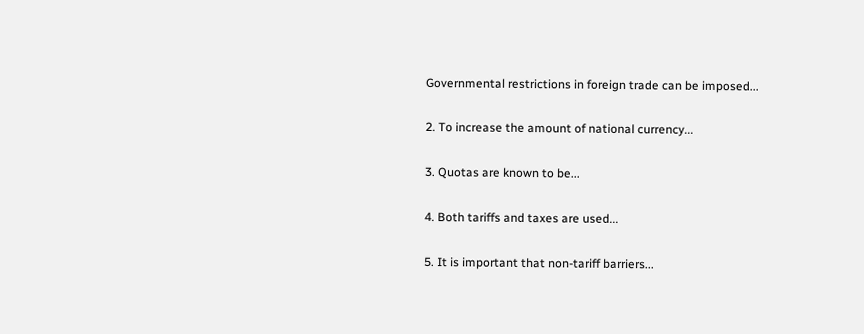Governmental restrictions in foreign trade can be imposed...

2. To increase the amount of national currency...

3. Quotas are known to be...

4. Both tariffs and taxes are used...

5. It is important that non-tariff barriers...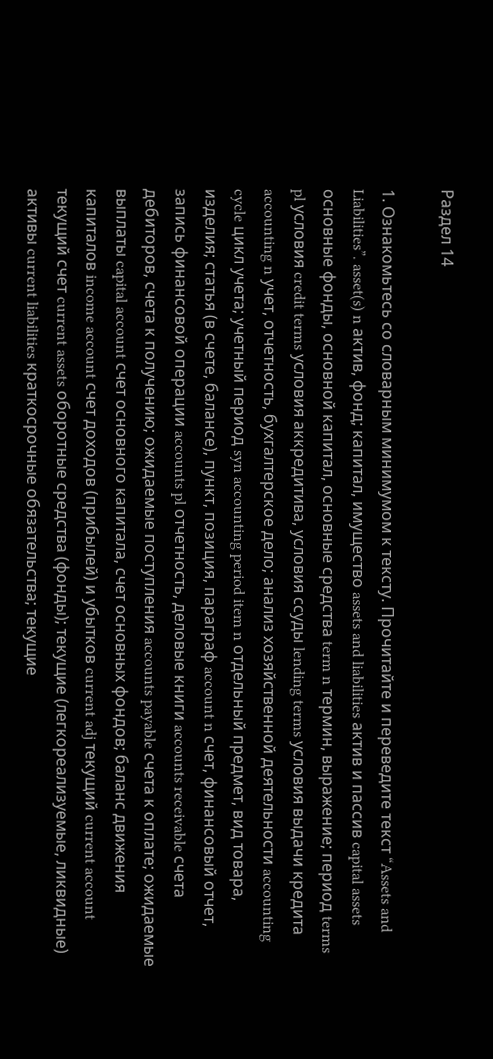Раздел 14

1. Ознакомьтесь со словарным минимумом к тексту. Прочитайте и переведите текст “Assets and Liabilities”. asset(s) n актив, фонд; капитал, имущество assets and liabilities актив и пассив capital assets основные фонды, основной капитал, основные средства term n термин, выражение; период terms pl условия credit terms условия аккредитива, условия ссуды lending terms условия выдачи кредита accounting n учет, отчетность, бухгалтерское дело; анализ хозяйственной деятельности accounting cycle цикл учета; учетный период syn accounting period item n отдельный предмет, вид товара, изделия; статья (в счете, балансе), пункт, позиция, параграф account n счет, финансовый отчет, запись финансовой операции accounts pl отчетность, деловые книги accounts receivable счета дебиторов, счета к получению; ожидаемые поступления accounts payable счета к оплате; ожидаемые выплаты capital account счет основного капитала, счет основных фондов; баланс движения капиталов income account счет доходов (прибылей) и убытков current adj текущий current account текущий счет current assets оборотные средства (фонды); текущие (легкореализуемые, ликвидные) активы current liabilities краткосрочные обязательства; текущие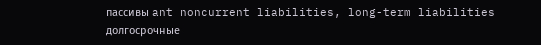пассивы ant noncurrent liabilities, long-term liabilities долгосрочные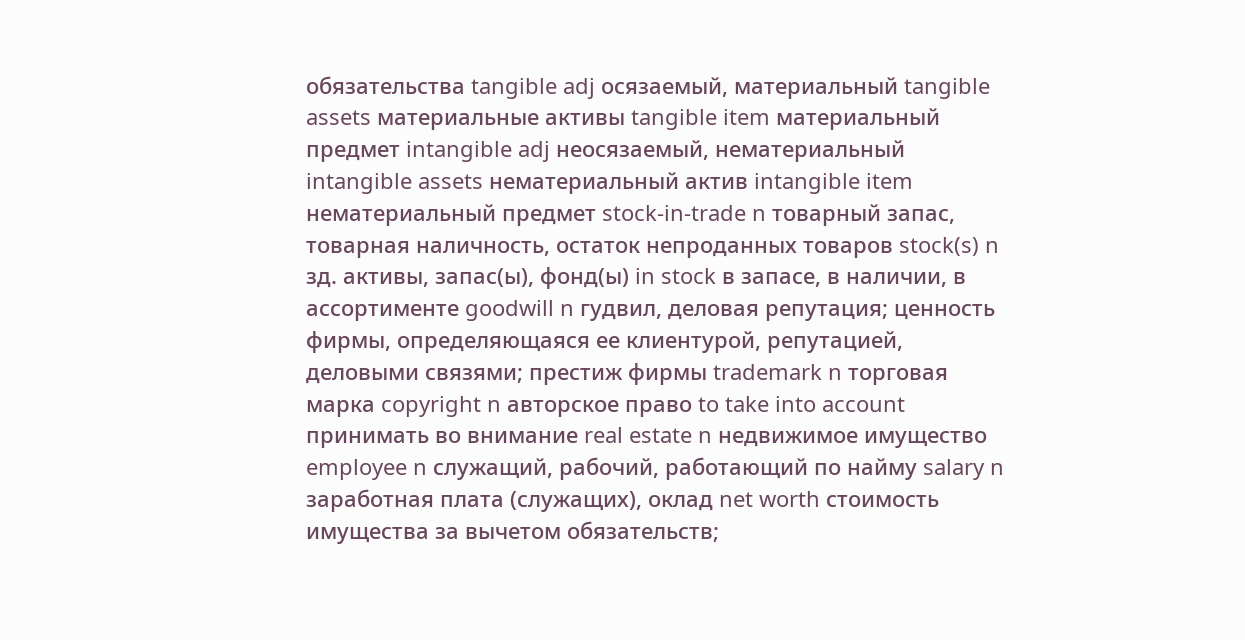обязательства tangible adj осязаемый, материальный tangible assets материальные активы tangible item материальный предмет intangible adj неосязаемый, нематериальный intangible assets нематериальный актив intangible item нематериальный предмет stock-in-trade n товарный запас, товарная наличность, остаток непроданных товаров stock(s) n зд. активы, запас(ы), фонд(ы) in stock в запасе, в наличии, в ассортименте goodwill n гудвил, деловая репутация; ценность фирмы, определяющаяся ее клиентурой, репутацией, деловыми связями; престиж фирмы trademark n торговая марка copyright n авторское право to take into account принимать во внимание real estate n недвижимое имущество employee n служащий, рабочий, работающий по найму salary n заработная плата (служащих), оклад net worth стоимость имущества за вычетом обязательств;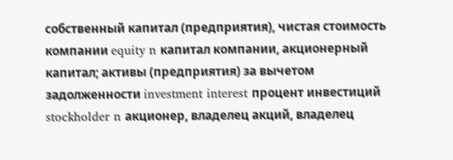собственный капитал (предприятия), чистая стоимость компании equity n капитал компании, акционерный капитал; активы (предприятия) за вычетом задолженности investment interest процент инвестиций stockholder n акционер, владелец акций, владелец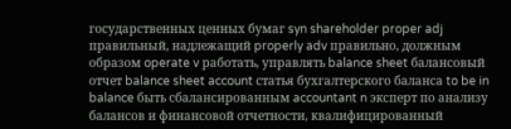государственных ценных бумаг syn shareholder proper adj правильный, надлежащий properly adv правильно, должным образом operate v работать, управлять balance sheet балансовый отчет balance sheet account статья бухгалтерского баланса to be in balance быть сбалансированным accountant n эксперт по анализу балансов и финансовой отчетности, квалифицированный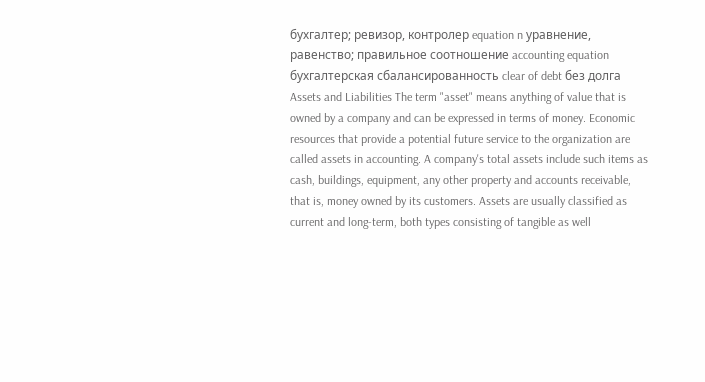бухгалтер; ревизор, контролер equation n уравнение, равенство; правильное соотношение accounting equation бухгалтерская сбалансированность clear of debt без долга Assets and Liabilities The term "asset" means anything of value that is owned by a company and can be expressed in terms of money. Economic resources that provide a potential future service to the organization are called assets in accounting. A company's total assets include such items as cash, buildings, equipment, any other property and accounts receivable, that is, money owned by its customers. Assets are usually classified as current and long-term, both types consisting of tangible as well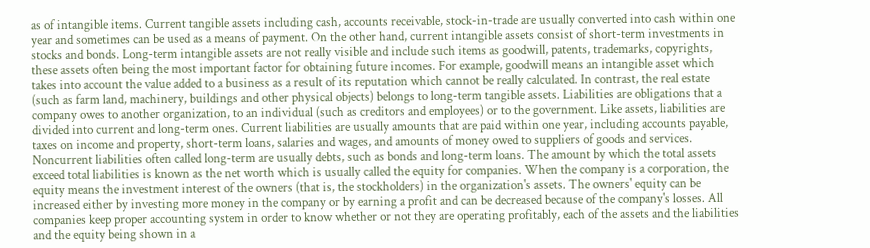as of intangible items. Current tangible assets including cash, accounts receivable, stock-in-trade are usually converted into cash within one year and sometimes can be used as a means of payment. On the other hand, current intangible assets consist of short-term investments in stocks and bonds. Long-term intangible assets are not really visible and include such items as goodwill, patents, trademarks, copyrights, these assets often being the most important factor for obtaining future incomes. For example, goodwill means an intangible asset which takes into account the value added to a business as a result of its reputation which cannot be really calculated. In contrast, the real estate (such as farm land, machinery, buildings and other physical objects) belongs to long-term tangible assets. Liabilities are obligations that a company owes to another organization, to an individual (such as creditors and employees) or to the government. Like assets, liabilities are divided into current and long-term ones. Current liabilities are usually amounts that are paid within one year, including accounts payable, taxes on income and property, short-term loans, salaries and wages, and amounts of money owed to suppliers of goods and services. Noncurrent liabilities often called long-term are usually debts, such as bonds and long-term loans. The amount by which the total assets exceed total liabilities is known as the net worth which is usually called the equity for companies. When the company is a corporation, the equity means the investment interest of the owners (that is, the stockholders) in the organization's assets. The owners' equity can be increased either by investing more money in the company or by earning a profit and can be decreased because of the company's losses. All companies keep proper accounting system in order to know whether or not they are operating profitably, each of the assets and the liabilities and the equity being shown in a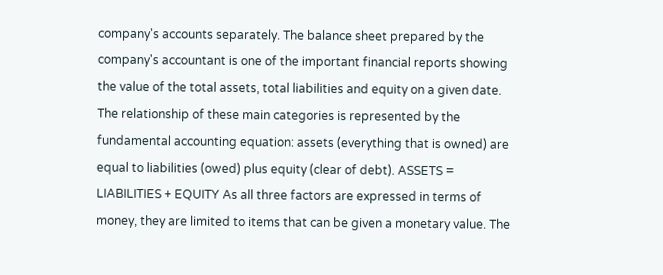company's accounts separately. The balance sheet prepared by the company's accountant is one of the important financial reports showing the value of the total assets, total liabilities and equity on a given date. The relationship of these main categories is represented by the fundamental accounting equation: assets (everything that is owned) are equal to liabilities (owed) plus equity (clear of debt). ASSETS = LIABILITIES + EQUITY As all three factors are expressed in terms of money, they are limited to items that can be given a monetary value. The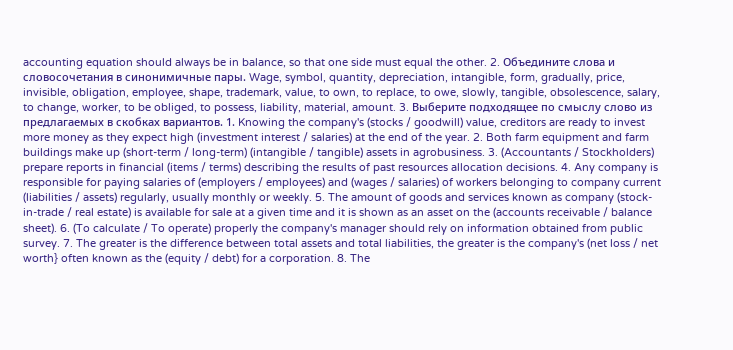accounting equation should always be in balance, so that one side must equal the other. 2. Объедините слова и словосочетания в синонимичные пары. Wage, symbol, quantity, depreciation, intangible, form, gradually, price, invisible, obligation, employee, shape, trademark, value, to own, to replace, to owe, slowly, tangible, obsolescence, salary, to change, worker, to be obliged, to possess, liability, material, amount. 3. Выберите подходящее по смыслу слово из предлагаемых в скобках вариантов. 1. Knowing the company's (stocks / goodwill) value, creditors are ready to invest more money as they expect high (investment interest / salaries) at the end of the year. 2. Both farm equipment and farm buildings make up (short-term / long-term) (intangible / tangible) assets in agrobusiness. 3. (Accountants / Stockholders) prepare reports in financial (items / terms) describing the results of past resources allocation decisions. 4. Any company is responsible for paying salaries of (employers / employees) and (wages / salaries) of workers belonging to company current (liabilities / assets) regularly, usually monthly or weekly. 5. The amount of goods and services known as company (stock-in-trade / real estate) is available for sale at a given time and it is shown as an asset on the (accounts receivable / balance sheet). 6. (To calculate / To operate) properly the company's manager should rely on information obtained from public survey. 7. The greater is the difference between total assets and total liabilities, the greater is the company's (net loss / net worth} often known as the (equity / debt) for a corporation. 8. The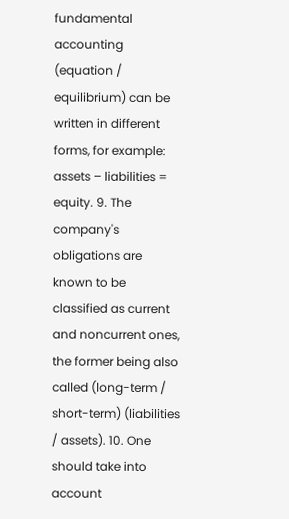fundamental accounting (equation / equilibrium) can be written in different forms, for example: assets – liabilities = equity. 9. The company's obligations are known to be classified as current and noncurrent ones, the former being also called (long-term / short-term) (liabilities / assets). 10. One should take into account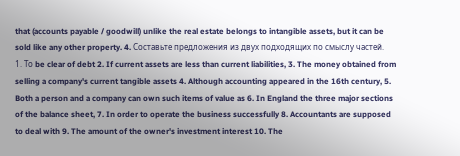that (accounts payable / goodwill) unlike the real estate belongs to intangible assets, but it can be sold like any other property. 4. Составьте предложения из двух подходящих по смыслу частей.
1. То be clear of debt 2. If current assets are less than current liabilities, 3. The money obtained from selling a company's current tangible assets 4. Although accounting appeared in the 16th century, 5. Both a person and a company can own such items of value as 6. In England the three major sections of the balance sheet, 7. In order to operate the business successfully 8. Accountants are supposed to deal with 9. The amount of the owner's investment interest 10. The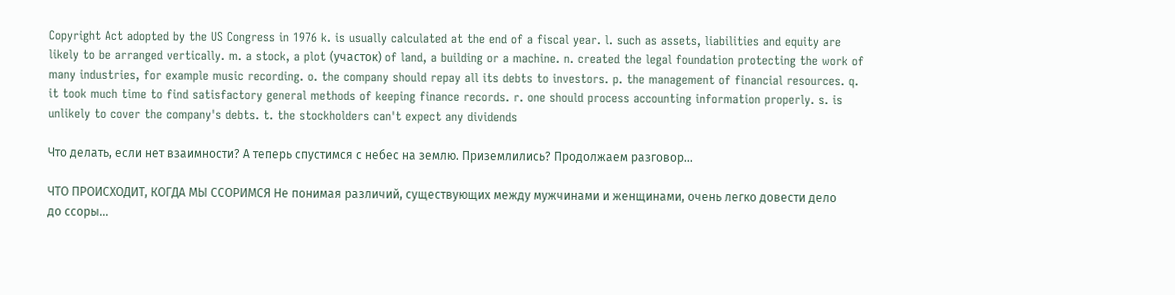Copyright Act adopted by the US Congress in 1976 k. is usually calculated at the end of a fiscal year. l. such as assets, liabilities and equity are likely to be arranged vertically. m. a stock, a plot (участок) of land, a building or a machine. n. created the legal foundation protecting the work of many industries, for example music recording. o. the company should repay all its debts to investors. p. the management of financial resources. q. it took much time to find satisfactory general methods of keeping finance records. r. one should process accounting information properly. s. is unlikely to cover the company's debts. t. the stockholders can't expect any dividends

Что делать, если нет взаимности? А теперь спустимся с небес на землю. Приземлились? Продолжаем разговор...

ЧТО ПРОИСХОДИТ, КОГДА МЫ ССОРИМСЯ Не понимая различий, существующих между мужчинами и женщинами, очень легко довести дело до ссоры...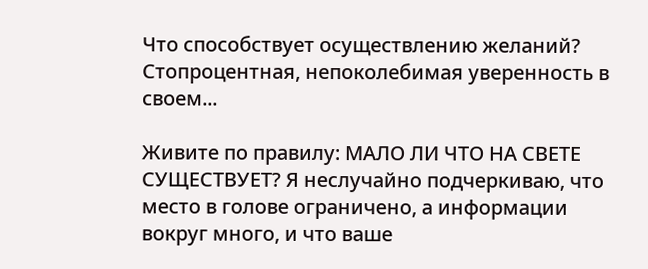Что способствует осуществлению желаний? Стопроцентная, непоколебимая уверенность в своем...

Живите по правилу: МАЛО ЛИ ЧТО НА СВЕТЕ СУЩЕСТВУЕТ? Я неслучайно подчеркиваю, что место в голове ограничено, а информации вокруг много, и что ваше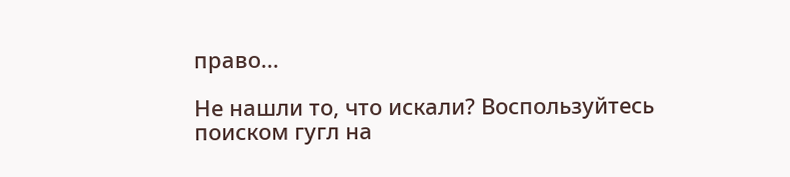право...

Не нашли то, что искали? Воспользуйтесь поиском гугл на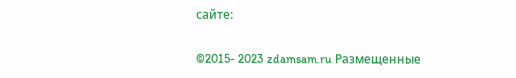сайте:

©2015- 2023 zdamsam.ru Размещенные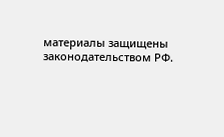материалы защищены законодательством РФ.